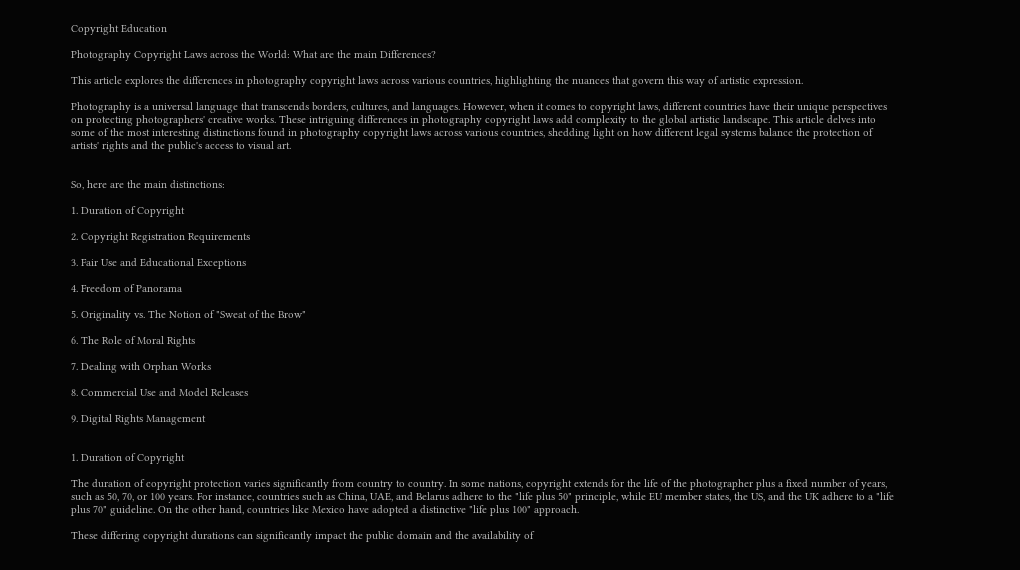Copyright Education

Photography Copyright Laws across the World: What are the main Differences?

This article explores the differences in photography copyright laws across various countries, highlighting the nuances that govern this way of artistic expression.

Photography is a universal language that transcends borders, cultures, and languages. However, when it comes to copyright laws, different countries have their unique perspectives on protecting photographers' creative works. These intriguing differences in photography copyright laws add complexity to the global artistic landscape. This article delves into some of the most interesting distinctions found in photography copyright laws across various countries, shedding light on how different legal systems balance the protection of artists' rights and the public's access to visual art.


So, here are the main distinctions:

1. Duration of Copyright

2. Copyright Registration Requirements

3. Fair Use and Educational Exceptions

4. Freedom of Panorama

5. Originality vs. The Notion of "Sweat of the Brow"

6. The Role of Moral Rights

7. Dealing with Orphan Works

8. Commercial Use and Model Releases

9. Digital Rights Management


1. Duration of Copyright

The duration of copyright protection varies significantly from country to country. In some nations, copyright extends for the life of the photographer plus a fixed number of years, such as 50, 70, or 100 years. For instance, countries such as China, UAE, and Belarus adhere to the "life plus 50" principle, while EU member states, the US, and the UK adhere to a "life plus 70" guideline. On the other hand, countries like Mexico have adopted a distinctive "life plus 100" approach.

These differing copyright durations can significantly impact the public domain and the availability of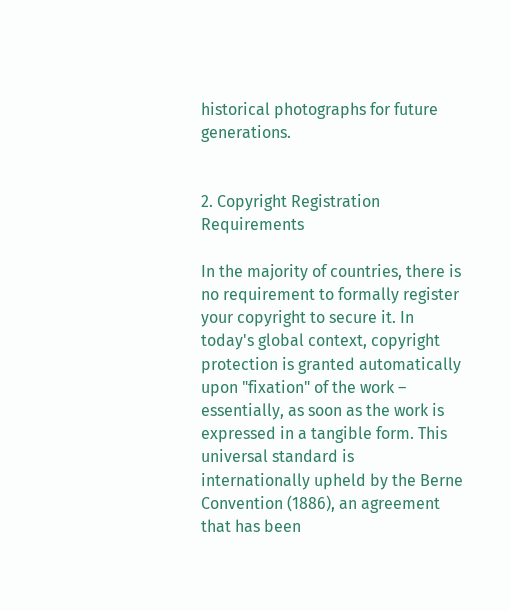historical photographs for future generations.


2. Copyright Registration Requirements

In the majority of countries, there is no requirement to formally register your copyright to secure it. In today's global context, copyright protection is granted automatically upon "fixation" of the work – essentially, as soon as the work is expressed in a tangible form. This universal standard is internationally upheld by the Berne Convention (1886), an agreement that has been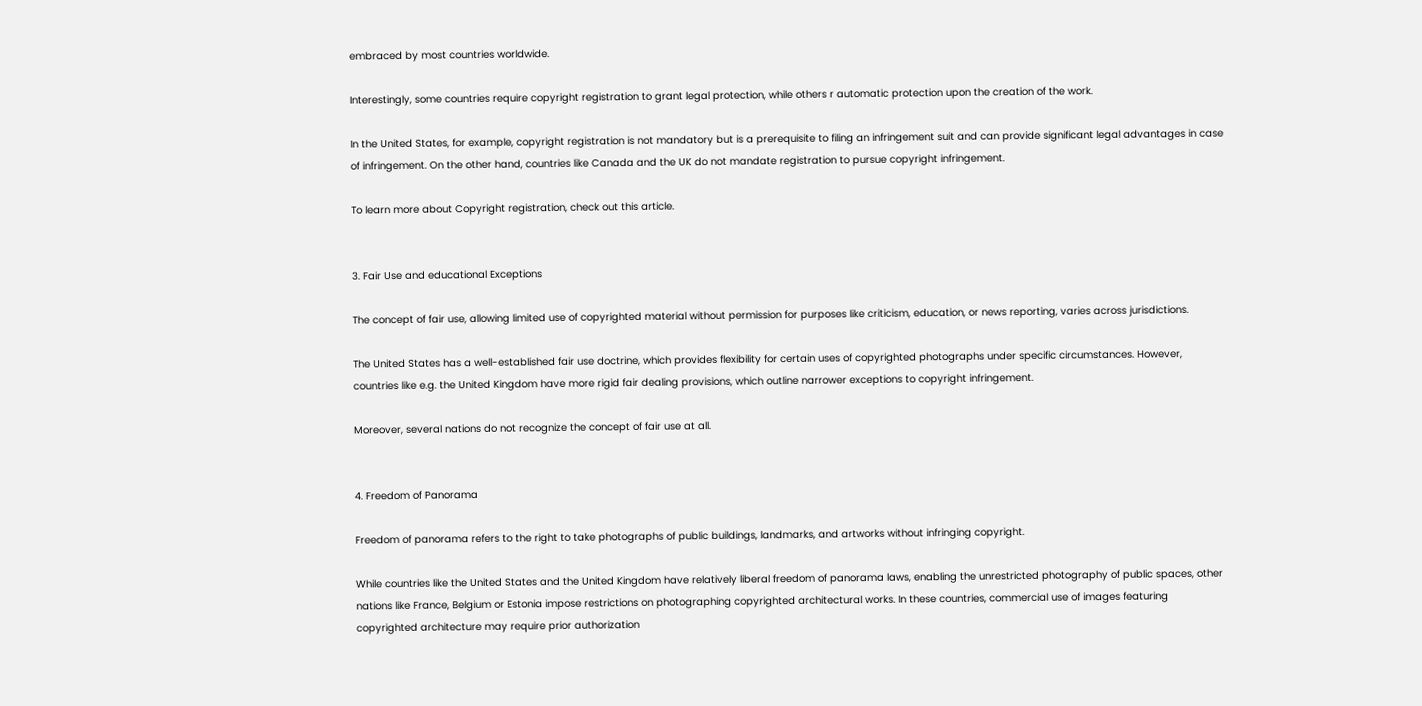embraced by most countries worldwide.

Interestingly, some countries require copyright registration to grant legal protection, while others r automatic protection upon the creation of the work.

In the United States, for example, copyright registration is not mandatory but is a prerequisite to filing an infringement suit and can provide significant legal advantages in case of infringement. On the other hand, countries like Canada and the UK do not mandate registration to pursue copyright infringement.

To learn more about Copyright registration, check out this article.


3. Fair Use and educational Exceptions

The concept of fair use, allowing limited use of copyrighted material without permission for purposes like criticism, education, or news reporting, varies across jurisdictions.

The United States has a well-established fair use doctrine, which provides flexibility for certain uses of copyrighted photographs under specific circumstances. However, countries like e.g. the United Kingdom have more rigid fair dealing provisions, which outline narrower exceptions to copyright infringement.

Moreover, several nations do not recognize the concept of fair use at all.


4. Freedom of Panorama

Freedom of panorama refers to the right to take photographs of public buildings, landmarks, and artworks without infringing copyright.

While countries like the United States and the United Kingdom have relatively liberal freedom of panorama laws, enabling the unrestricted photography of public spaces, other nations like France, Belgium or Estonia impose restrictions on photographing copyrighted architectural works. In these countries, commercial use of images featuring copyrighted architecture may require prior authorization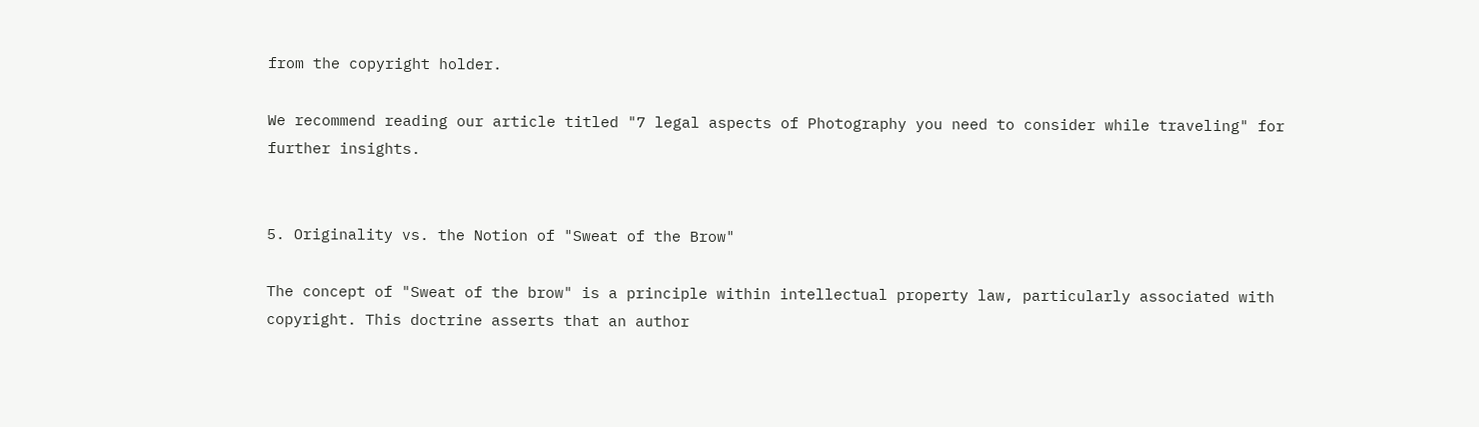from the copyright holder.

We recommend reading our article titled "7 legal aspects of Photography you need to consider while traveling" for further insights.


5. Originality vs. the Notion of "Sweat of the Brow"

The concept of "Sweat of the brow" is a principle within intellectual property law, particularly associated with copyright. This doctrine asserts that an author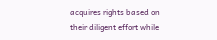acquires rights based on their diligent effort while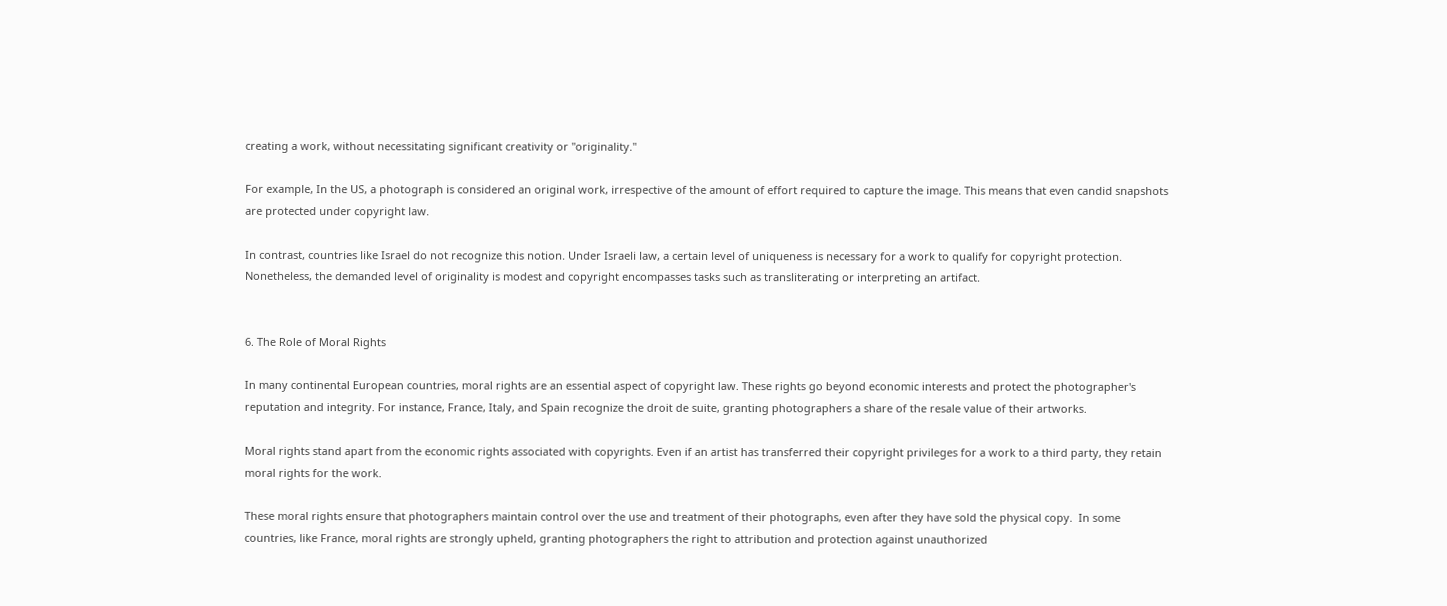creating a work, without necessitating significant creativity or "originality."

For example, In the US, a photograph is considered an original work, irrespective of the amount of effort required to capture the image. This means that even candid snapshots are protected under copyright law.

In contrast, countries like Israel do not recognize this notion. Under Israeli law, a certain level of uniqueness is necessary for a work to qualify for copyright protection. Nonetheless, the demanded level of originality is modest and copyright encompasses tasks such as transliterating or interpreting an artifact.


6. The Role of Moral Rights

In many continental European countries, moral rights are an essential aspect of copyright law. These rights go beyond economic interests and protect the photographer's reputation and integrity. For instance, France, Italy, and Spain recognize the droit de suite, granting photographers a share of the resale value of their artworks.

Moral rights stand apart from the economic rights associated with copyrights. Even if an artist has transferred their copyright privileges for a work to a third party, they retain moral rights for the work.

These moral rights ensure that photographers maintain control over the use and treatment of their photographs, even after they have sold the physical copy.  In some countries, like France, moral rights are strongly upheld, granting photographers the right to attribution and protection against unauthorized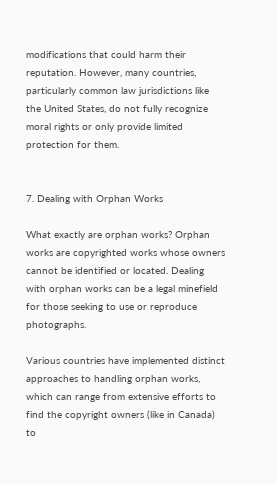modifications that could harm their reputation. However, many countries, particularly common law jurisdictions like the United States, do not fully recognize moral rights or only provide limited protection for them.


7. Dealing with Orphan Works

What exactly are orphan works? Orphan works are copyrighted works whose owners cannot be identified or located. Dealing with orphan works can be a legal minefield for those seeking to use or reproduce photographs.

Various countries have implemented distinct approaches to handling orphan works, which can range from extensive efforts to find the copyright owners (like in Canada) to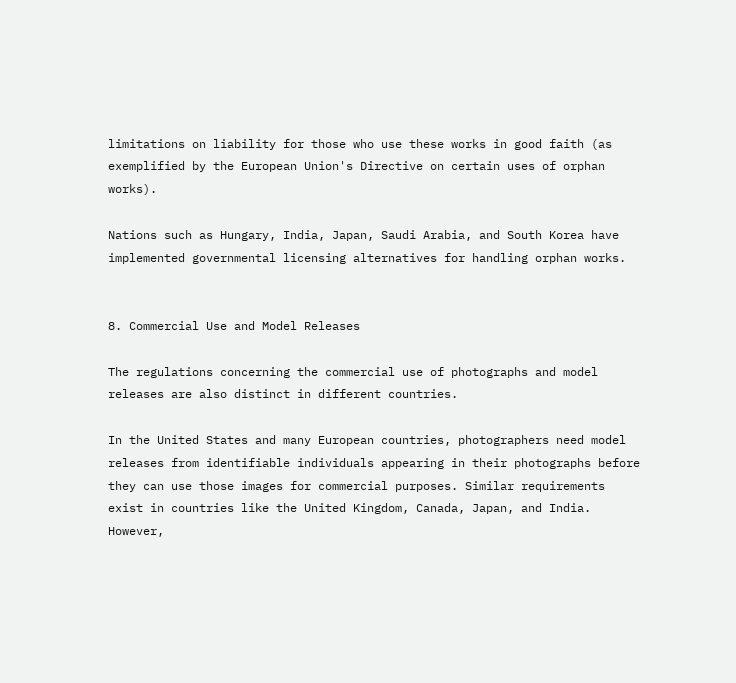limitations on liability for those who use these works in good faith (as exemplified by the European Union's Directive on certain uses of orphan works).

Nations such as Hungary, India, Japan, Saudi Arabia, and South Korea have implemented governmental licensing alternatives for handling orphan works.


8. Commercial Use and Model Releases

The regulations concerning the commercial use of photographs and model releases are also distinct in different countries.

In the United States and many European countries, photographers need model releases from identifiable individuals appearing in their photographs before they can use those images for commercial purposes. Similar requirements exist in countries like the United Kingdom, Canada, Japan, and India. However,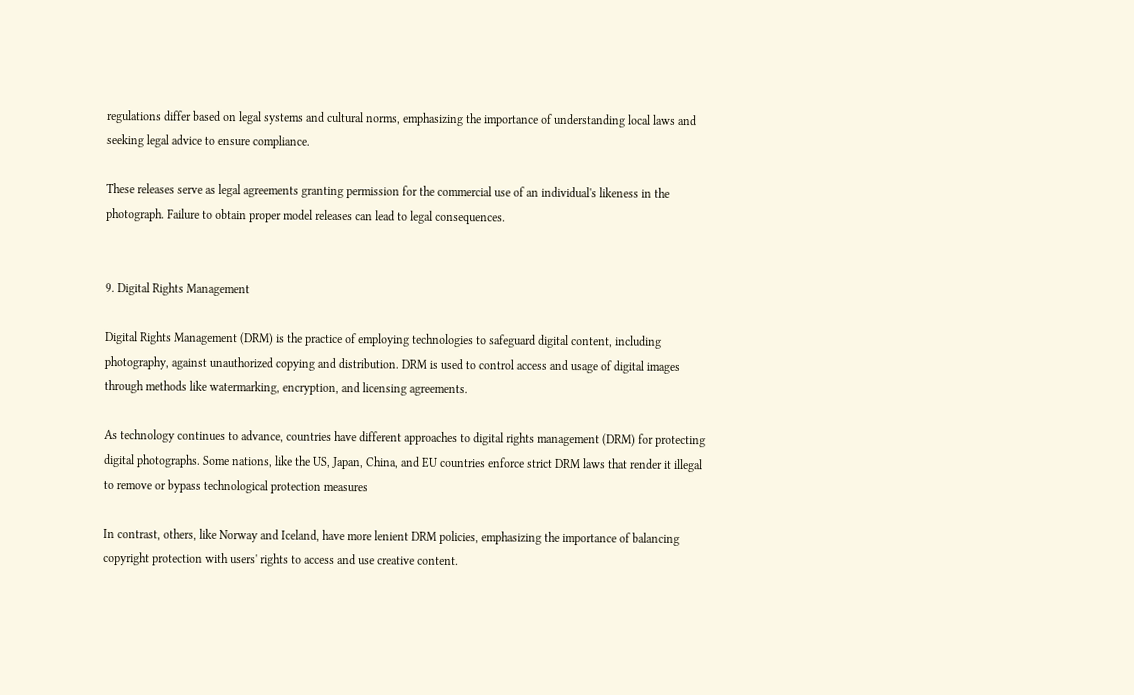regulations differ based on legal systems and cultural norms, emphasizing the importance of understanding local laws and seeking legal advice to ensure compliance.

These releases serve as legal agreements granting permission for the commercial use of an individual's likeness in the photograph. Failure to obtain proper model releases can lead to legal consequences.


9. Digital Rights Management

Digital Rights Management (DRM) is the practice of employing technologies to safeguard digital content, including photography, against unauthorized copying and distribution. DRM is used to control access and usage of digital images through methods like watermarking, encryption, and licensing agreements.

As technology continues to advance, countries have different approaches to digital rights management (DRM) for protecting digital photographs. Some nations, like the US, Japan, China, and EU countries enforce strict DRM laws that render it illegal to remove or bypass technological protection measures

In contrast, others, like Norway and Iceland, have more lenient DRM policies, emphasizing the importance of balancing copyright protection with users' rights to access and use creative content.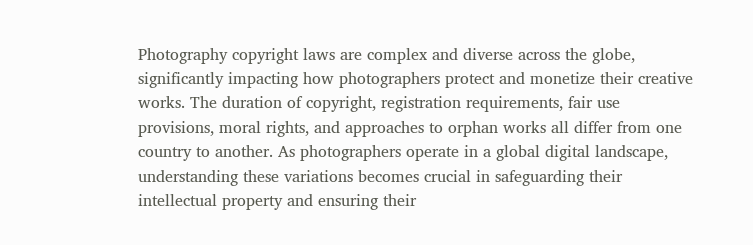Photography copyright laws are complex and diverse across the globe, significantly impacting how photographers protect and monetize their creative works. The duration of copyright, registration requirements, fair use provisions, moral rights, and approaches to orphan works all differ from one country to another. As photographers operate in a global digital landscape, understanding these variations becomes crucial in safeguarding their intellectual property and ensuring their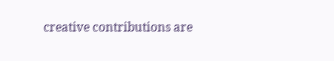creative contributions are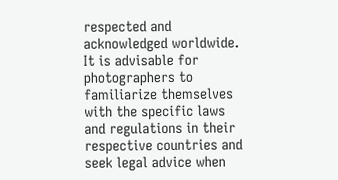respected and acknowledged worldwide. It is advisable for photographers to familiarize themselves with the specific laws and regulations in their respective countries and seek legal advice when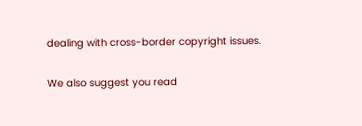dealing with cross-border copyright issues.

We also suggest you read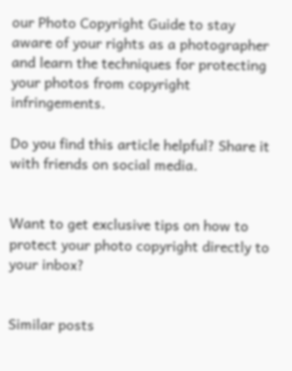our Photo Copyright Guide to stay aware of your rights as a photographer and learn the techniques for protecting your photos from copyright infringements.

Do you find this article helpful? Share it with friends on social media.


Want to get exclusive tips on how to protect your photo copyright directly to your inbox?


Similar posts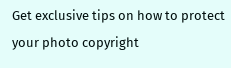Get exclusive tips on how to protect your photo copyright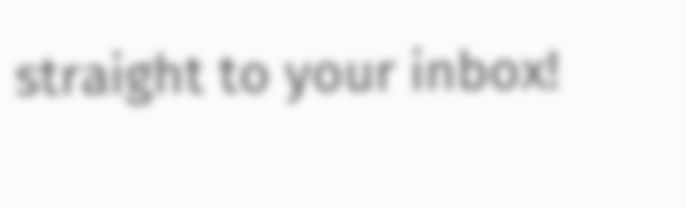straight to your inbox!